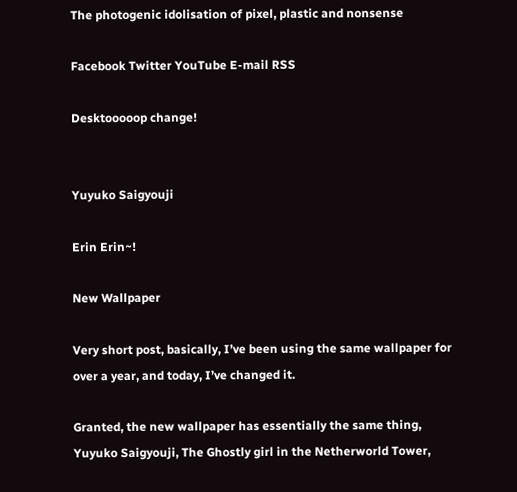The photogenic idolisation of pixel, plastic and nonsense

Facebook Twitter YouTube E-mail RSS

Desktooooop change!


Yuyuko Saigyouji

Erin Erin~!

New Wallpaper

Very short post, basically, I’ve been using the same wallpaper for over a year, and today, I’ve changed it.

Granted, the new wallpaper has essentially the same thing, Yuyuko Saigyouji, The Ghostly girl in the Netherworld Tower,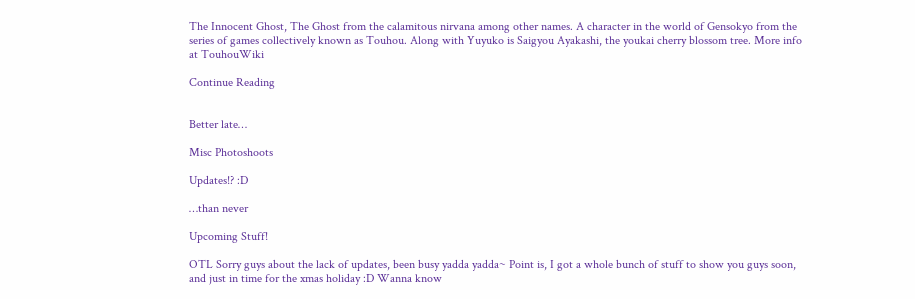The Innocent Ghost, The Ghost from the calamitous nirvana among other names. A character in the world of Gensokyo from the series of games collectively known as Touhou. Along with Yuyuko is Saigyou Ayakashi, the youkai cherry blossom tree. More info at TouhouWiki

Continue Reading


Better late…

Misc Photoshoots

Updates!? :D

…than never

Upcoming Stuff!

OTL Sorry guys about the lack of updates, been busy yadda yadda~ Point is, I got a whole bunch of stuff to show you guys soon, and just in time for the xmas holiday :D Wanna know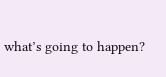what’s going to happen?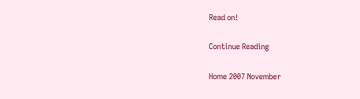Read on!

Continue Reading

Home 2007 November